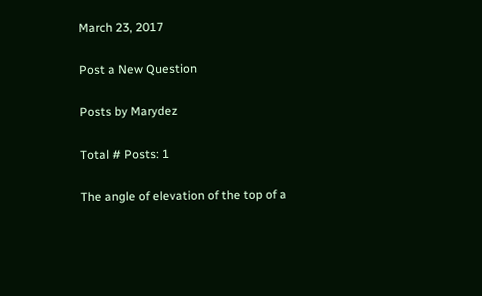March 23, 2017

Post a New Question

Posts by Marydez

Total # Posts: 1

The angle of elevation of the top of a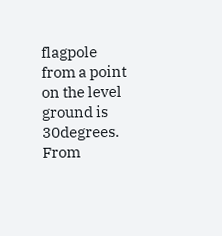flagpole from a point on the level ground is 30degrees. From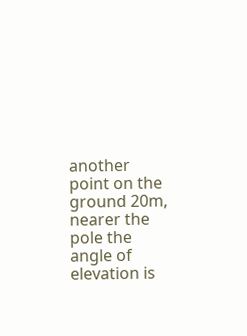another point on the ground 20m, nearer the pole the angle of elevation is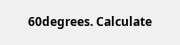60degrees. Calculate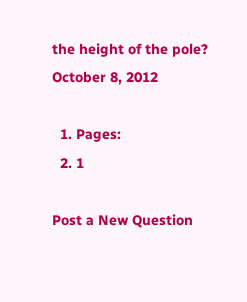the height of the pole?
October 8, 2012

  1. Pages:
  2. 1

Post a New Question